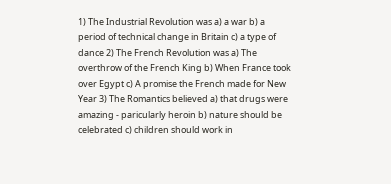1) The Industrial Revolution was a) a war b) a period of technical change in Britain c) a type of dance 2) The French Revolution was a) The overthrow of the French King b) When France took over Egypt c) A promise the French made for New Year 3) The Romantics believed a) that drugs were amazing - paricularly heroin b) nature should be celebrated c) children should work in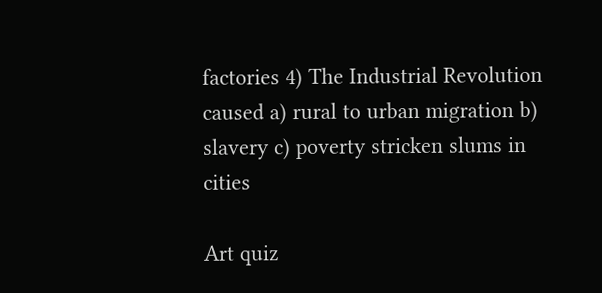factories 4) The Industrial Revolution caused a) rural to urban migration b) slavery c) poverty stricken slums in cities

Art quiz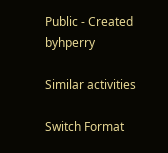Public - Created byhperry

Similar activities

Switch Format